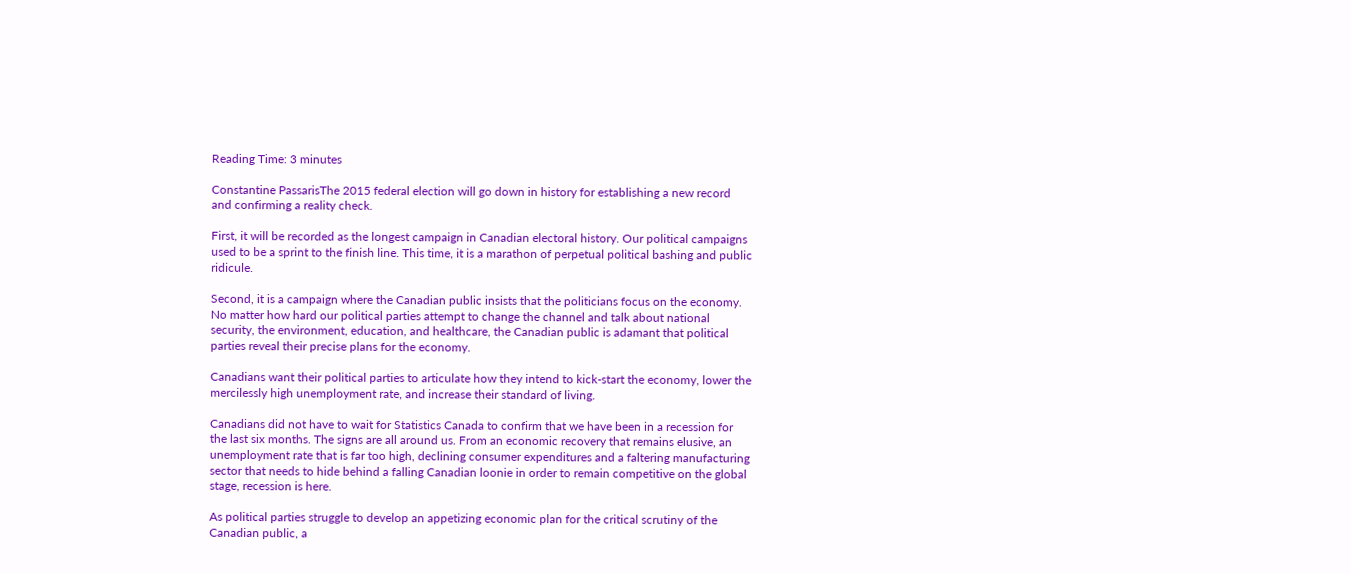Reading Time: 3 minutes

Constantine PassarisThe 2015 federal election will go down in history for establishing a new record and confirming a reality check.

First, it will be recorded as the longest campaign in Canadian electoral history. Our political campaigns used to be a sprint to the finish line. This time, it is a marathon of perpetual political bashing and public ridicule.

Second, it is a campaign where the Canadian public insists that the politicians focus on the economy. No matter how hard our political parties attempt to change the channel and talk about national security, the environment, education, and healthcare, the Canadian public is adamant that political parties reveal their precise plans for the economy.

Canadians want their political parties to articulate how they intend to kick-start the economy, lower the mercilessly high unemployment rate, and increase their standard of living.

Canadians did not have to wait for Statistics Canada to confirm that we have been in a recession for the last six months. The signs are all around us. From an economic recovery that remains elusive, an unemployment rate that is far too high, declining consumer expenditures and a faltering manufacturing sector that needs to hide behind a falling Canadian loonie in order to remain competitive on the global stage, recession is here.

As political parties struggle to develop an appetizing economic plan for the critical scrutiny of the Canadian public, a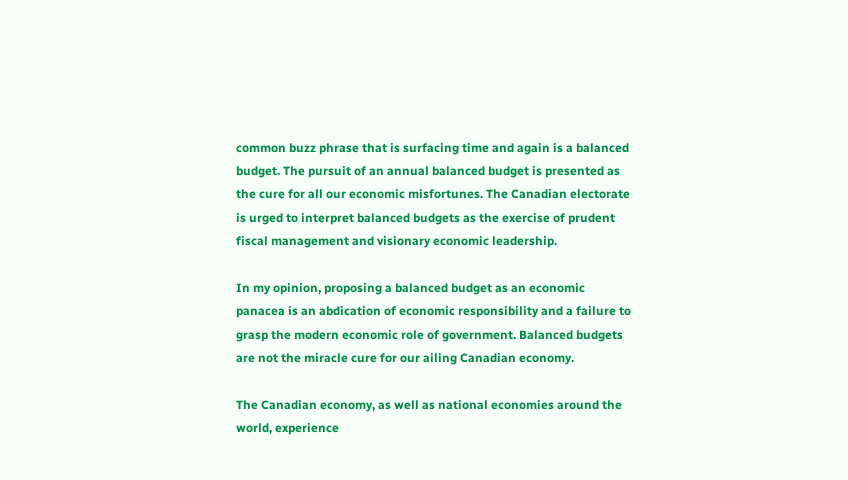common buzz phrase that is surfacing time and again is a balanced budget. The pursuit of an annual balanced budget is presented as the cure for all our economic misfortunes. The Canadian electorate is urged to interpret balanced budgets as the exercise of prudent fiscal management and visionary economic leadership.

In my opinion, proposing a balanced budget as an economic panacea is an abdication of economic responsibility and a failure to grasp the modern economic role of government. Balanced budgets are not the miracle cure for our ailing Canadian economy.

The Canadian economy, as well as national economies around the world, experience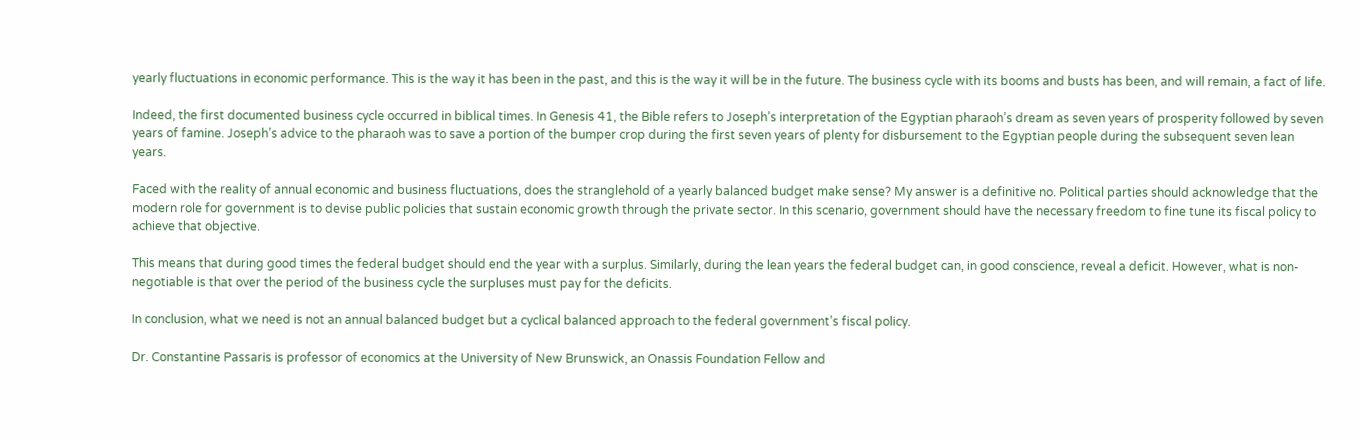yearly fluctuations in economic performance. This is the way it has been in the past, and this is the way it will be in the future. The business cycle with its booms and busts has been, and will remain, a fact of life.

Indeed, the first documented business cycle occurred in biblical times. In Genesis 41, the Bible refers to Joseph’s interpretation of the Egyptian pharaoh’s dream as seven years of prosperity followed by seven years of famine. Joseph’s advice to the pharaoh was to save a portion of the bumper crop during the first seven years of plenty for disbursement to the Egyptian people during the subsequent seven lean years.

Faced with the reality of annual economic and business fluctuations, does the stranglehold of a yearly balanced budget make sense? My answer is a definitive no. Political parties should acknowledge that the modern role for government is to devise public policies that sustain economic growth through the private sector. In this scenario, government should have the necessary freedom to fine tune its fiscal policy to achieve that objective.

This means that during good times the federal budget should end the year with a surplus. Similarly, during the lean years the federal budget can, in good conscience, reveal a deficit. However, what is non-negotiable is that over the period of the business cycle the surpluses must pay for the deficits.

In conclusion, what we need is not an annual balanced budget but a cyclical balanced approach to the federal government’s fiscal policy.

Dr. Constantine Passaris is professor of economics at the University of New Brunswick, an Onassis Foundation Fellow and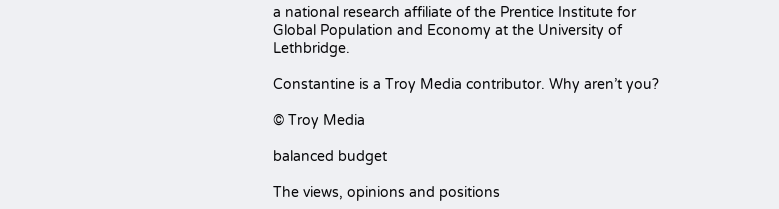a national research affiliate of the Prentice Institute for Global Population and Economy at the University of Lethbridge.

Constantine is a Troy Media contributor. Why aren’t you?

© Troy Media

balanced budget

The views, opinions and positions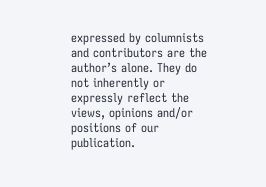expressed by columnists and contributors are the author’s alone. They do not inherently or expressly reflect the views, opinions and/or positions of our publication.